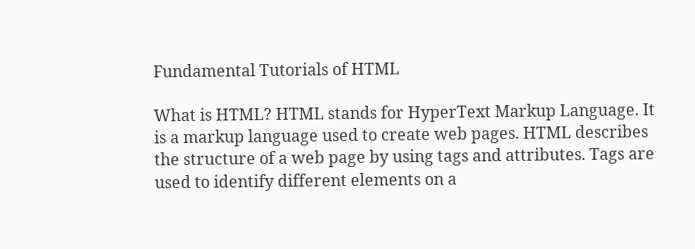Fundamental Tutorials of HTML

What is HTML? HTML stands for HyperText Markup Language. It is a markup language used to create web pages. HTML describes the structure of a web page by using tags and attributes. Tags are used to identify different elements on a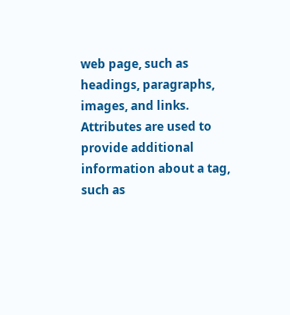web page, such as headings, paragraphs, images, and links. Attributes are used to provide additional information about a tag, such as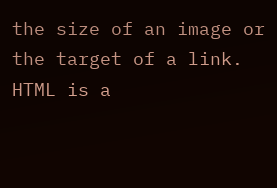the size of an image or the target of a link. HTML is a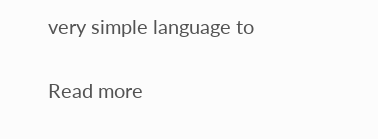very simple language to

Read more